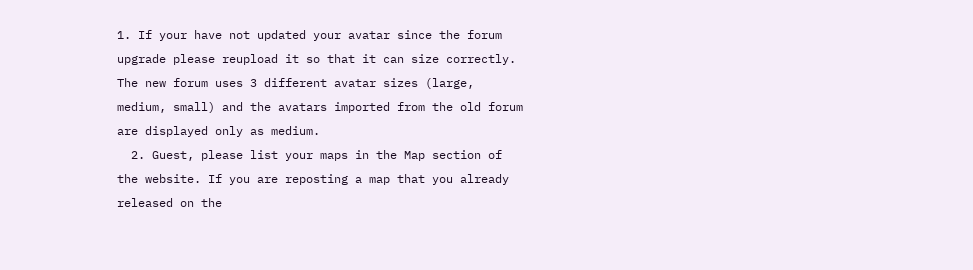1. If your have not updated your avatar since the forum upgrade please reupload it so that it can size correctly. The new forum uses 3 different avatar sizes (large, medium, small) and the avatars imported from the old forum are displayed only as medium.
  2. Guest, please list your maps in the Map section of the website. If you are reposting a map that you already released on the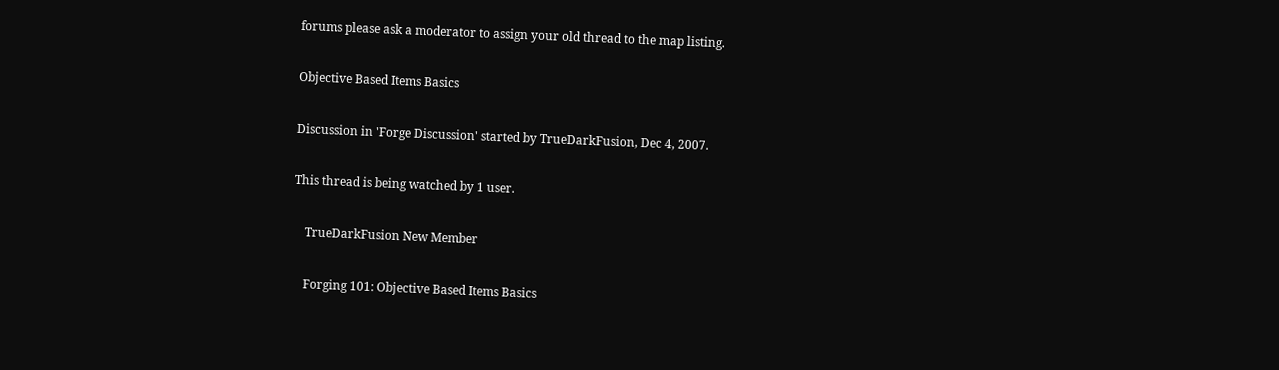forums please ask a moderator to assign your old thread to the map listing.

Objective Based Items Basics

Discussion in 'Forge Discussion' started by TrueDarkFusion, Dec 4, 2007.

This thread is being watched by 1 user.

    TrueDarkFusion New Member

    Forging 101: Objective Based Items Basics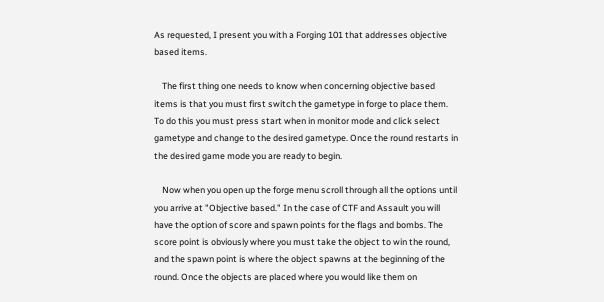As requested, I present you with a Forging 101 that addresses objective based items.

    The first thing one needs to know when concerning objective based items is that you must first switch the gametype in forge to place them. To do this you must press start when in monitor mode and click select gametype and change to the desired gametype. Once the round restarts in the desired game mode you are ready to begin.

    Now when you open up the forge menu scroll through all the options until you arrive at "Objective based." In the case of CTF and Assault you will have the option of score and spawn points for the flags and bombs. The score point is obviously where you must take the object to win the round, and the spawn point is where the object spawns at the beginning of the round. Once the objects are placed where you would like them on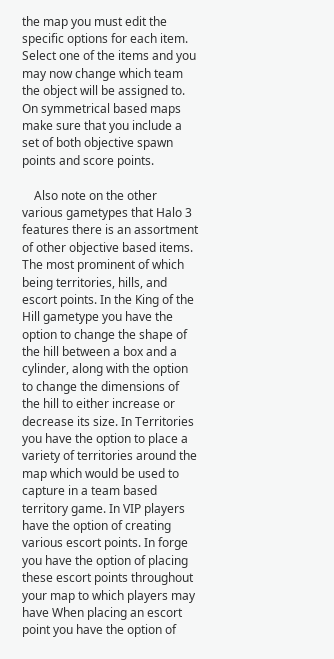the map you must edit the specific options for each item. Select one of the items and you may now change which team the object will be assigned to. On symmetrical based maps make sure that you include a set of both objective spawn points and score points.

    Also note on the other various gametypes that Halo 3 features there is an assortment of other objective based items. The most prominent of which being territories, hills, and escort points. In the King of the Hill gametype you have the option to change the shape of the hill between a box and a cylinder, along with the option to change the dimensions of the hill to either increase or decrease its size. In Territories you have the option to place a variety of territories around the map which would be used to capture in a team based territory game. In VIP players have the option of creating various escort points. In forge you have the option of placing these escort points throughout your map to which players may have When placing an escort point you have the option of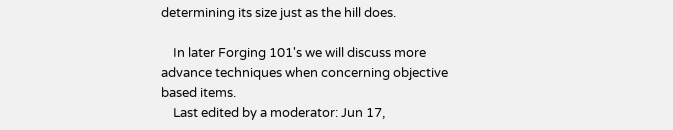determining its size just as the hill does.

    In later Forging 101's we will discuss more advance techniques when concerning objective based items.
    Last edited by a moderator: Jun 17,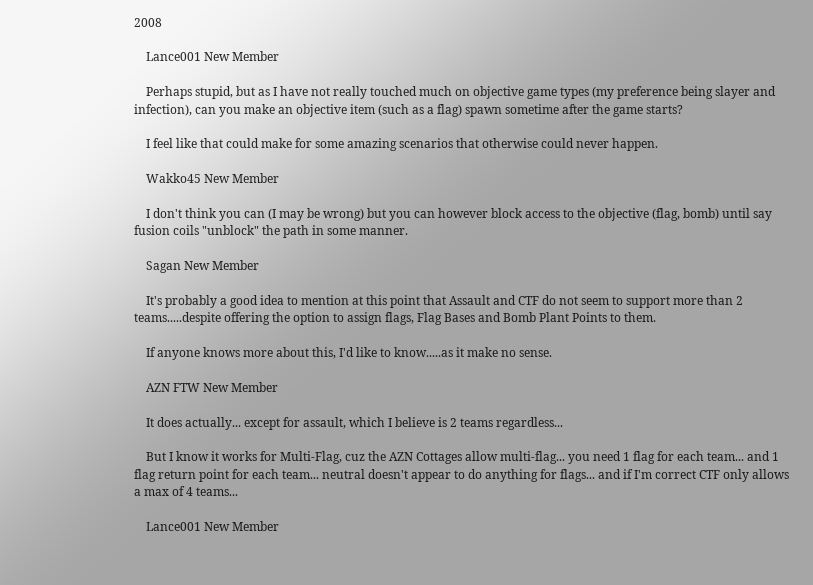2008

    Lance001 New Member

    Perhaps stupid, but as I have not really touched much on objective game types (my preference being slayer and infection), can you make an objective item (such as a flag) spawn sometime after the game starts?

    I feel like that could make for some amazing scenarios that otherwise could never happen.

    Wakko45 New Member

    I don't think you can (I may be wrong) but you can however block access to the objective (flag, bomb) until say fusion coils "unblock" the path in some manner.

    Sagan New Member

    It's probably a good idea to mention at this point that Assault and CTF do not seem to support more than 2 teams.....despite offering the option to assign flags, Flag Bases and Bomb Plant Points to them.

    If anyone knows more about this, I'd like to know.....as it make no sense.

    AZN FTW New Member

    It does actually... except for assault, which I believe is 2 teams regardless...

    But I know it works for Multi-Flag, cuz the AZN Cottages allow multi-flag... you need 1 flag for each team... and 1 flag return point for each team... neutral doesn't appear to do anything for flags... and if I'm correct CTF only allows a max of 4 teams...

    Lance001 New Member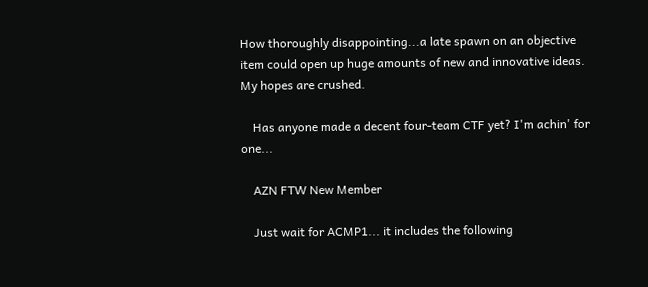How thoroughly disappointing...a late spawn on an objective item could open up huge amounts of new and innovative ideas. My hopes are crushed.

    Has anyone made a decent four-team CTF yet? I'm achin' for one...

    AZN FTW New Member

    Just wait for ACMP1... it includes the following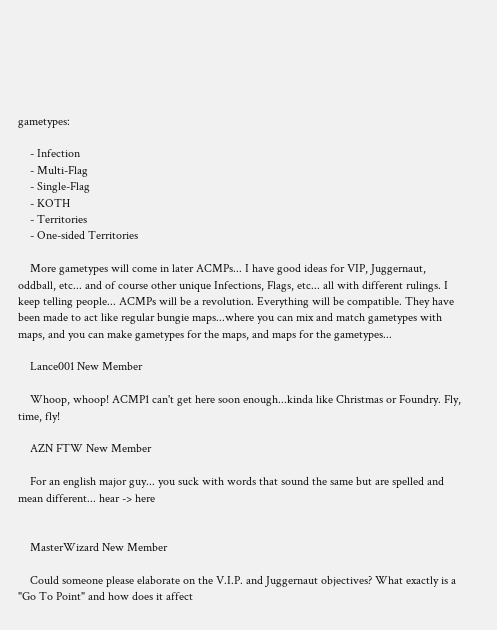gametypes:

    - Infection
    - Multi-Flag
    - Single-Flag
    - KOTH
    - Territories
    - One-sided Territories

    More gametypes will come in later ACMPs... I have good ideas for VIP, Juggernaut, oddball, etc... and of course other unique Infections, Flags, etc... all with different rulings. I keep telling people... ACMPs will be a revolution. Everything will be compatible. They have been made to act like regular bungie maps...where you can mix and match gametypes with maps, and you can make gametypes for the maps, and maps for the gametypes...

    Lance001 New Member

    Whoop, whoop! ACMP1 can't get here soon enough...kinda like Christmas or Foundry. Fly, time, fly!

    AZN FTW New Member

    For an english major guy... you suck with words that sound the same but are spelled and mean different... hear -> here


    MasterWizard New Member

    Could someone please elaborate on the V.I.P. and Juggernaut objectives? What exactly is a "Go To Point" and how does it affect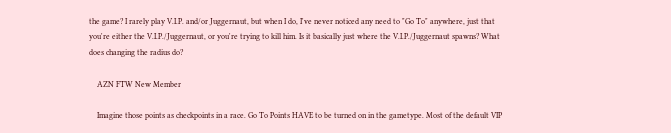the game? I rarely play V.I.P. and/or Juggernaut, but when I do, I've never noticed any need to "Go To" anywhere, just that you're either the V.I.P./Juggernaut, or you're trying to kill him. Is it basically just where the V.I.P./Juggernaut spawns? What does changing the radius do?

    AZN FTW New Member

    Imagine those points as checkpoints in a race. Go To Points HAVE to be turned on in the gametype. Most of the default VIP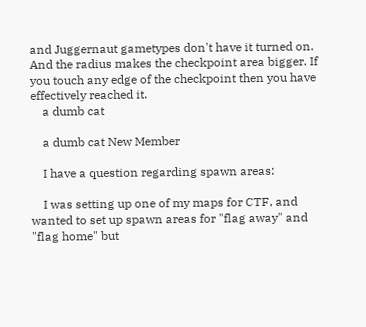and Juggernaut gametypes don't have it turned on. And the radius makes the checkpoint area bigger. If you touch any edge of the checkpoint then you have effectively reached it.
    a dumb cat

    a dumb cat New Member

    I have a question regarding spawn areas:

    I was setting up one of my maps for CTF, and wanted to set up spawn areas for "flag away" and "flag home" but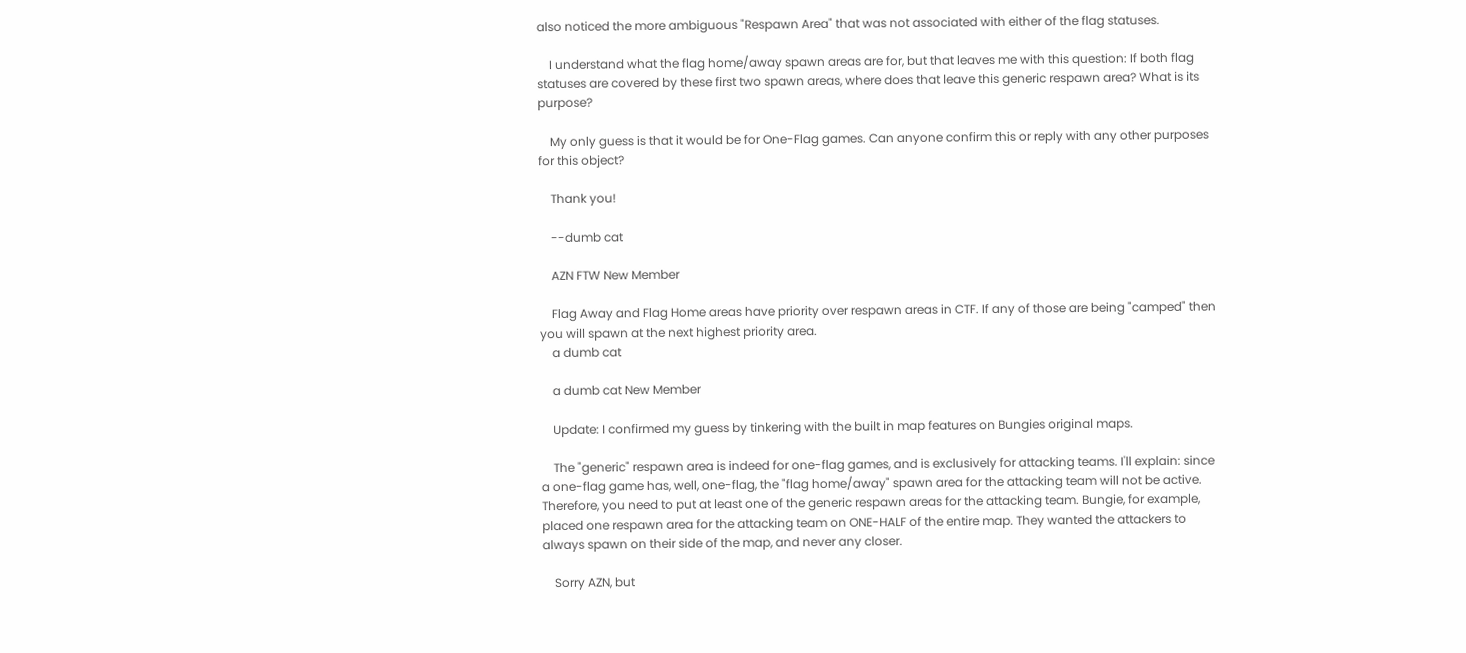also noticed the more ambiguous "Respawn Area" that was not associated with either of the flag statuses.

    I understand what the flag home/away spawn areas are for, but that leaves me with this question: If both flag statuses are covered by these first two spawn areas, where does that leave this generic respawn area? What is its purpose?

    My only guess is that it would be for One-Flag games. Can anyone confirm this or reply with any other purposes for this object?

    Thank you!

    --dumb cat

    AZN FTW New Member

    Flag Away and Flag Home areas have priority over respawn areas in CTF. If any of those are being "camped" then you will spawn at the next highest priority area.
    a dumb cat

    a dumb cat New Member

    Update: I confirmed my guess by tinkering with the built in map features on Bungies original maps.

    The "generic" respawn area is indeed for one-flag games, and is exclusively for attacking teams. I'll explain: since a one-flag game has, well, one-flag, the "flag home/away" spawn area for the attacking team will not be active. Therefore, you need to put at least one of the generic respawn areas for the attacking team. Bungie, for example, placed one respawn area for the attacking team on ONE-HALF of the entire map. They wanted the attackers to always spawn on their side of the map, and never any closer.

    Sorry AZN, but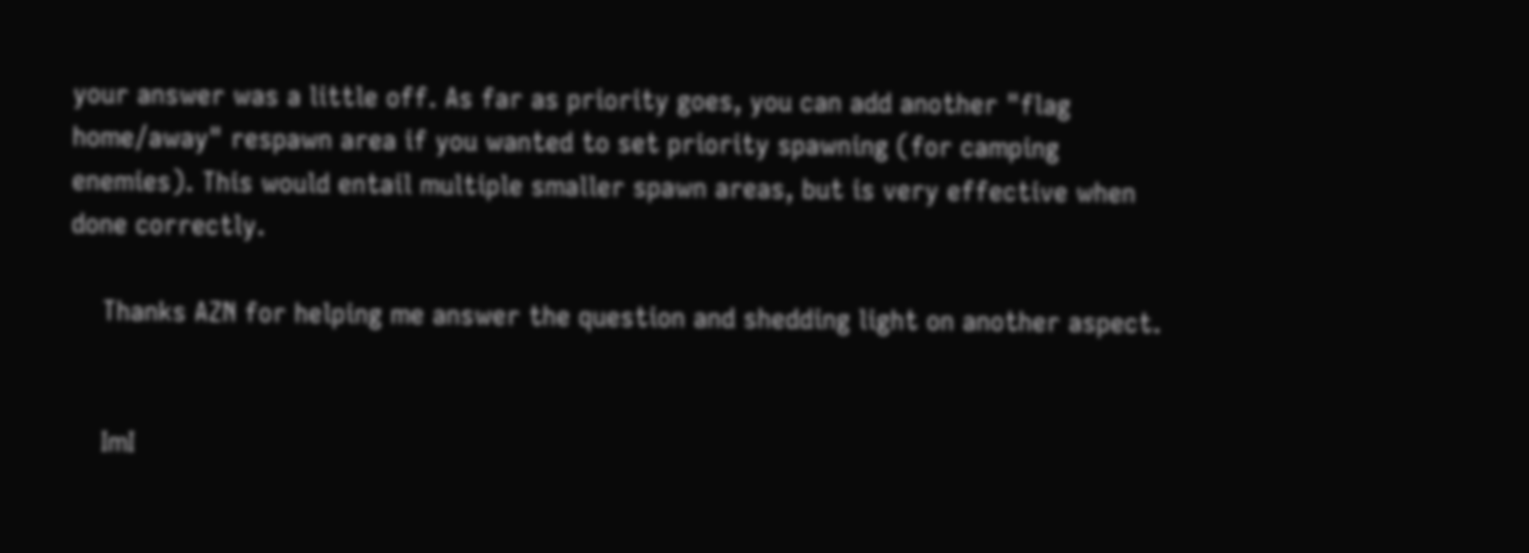your answer was a little off. As far as priority goes, you can add another "flag home/away" respawn area if you wanted to set priority spawning (for camping enemies). This would entail multiple smaller spawn areas, but is very effective when done correctly.

    Thanks AZN for helping me answer the question and shedding light on another aspect.


    ImI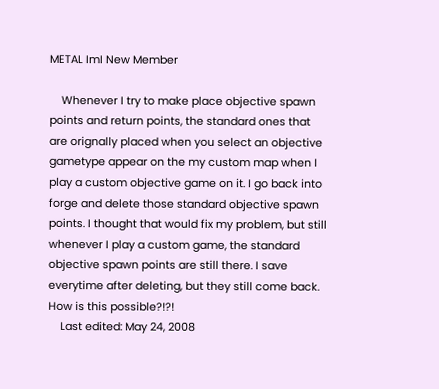METAL ImI New Member

    Whenever I try to make place objective spawn points and return points, the standard ones that are orignally placed when you select an objective gametype appear on the my custom map when I play a custom objective game on it. I go back into forge and delete those standard objective spawn points. I thought that would fix my problem, but still whenever I play a custom game, the standard objective spawn points are still there. I save everytime after deleting, but they still come back. How is this possible?!?!
    Last edited: May 24, 2008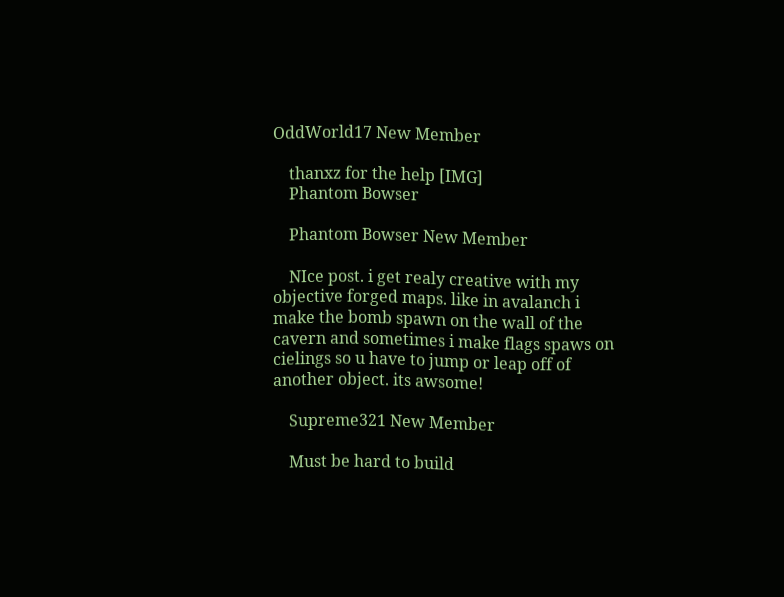OddWorld17 New Member

    thanxz for the help [IMG]
    Phantom Bowser

    Phantom Bowser New Member

    NIce post. i get realy creative with my objective forged maps. like in avalanch i make the bomb spawn on the wall of the cavern and sometimes i make flags spaws on cielings so u have to jump or leap off of another object. its awsome!

    Supreme321 New Member

    Must be hard to build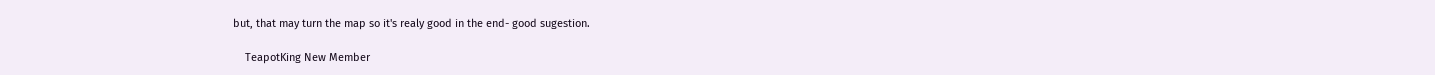but, that may turn the map so it's realy good in the end- good sugestion.

    TeapotKing New Member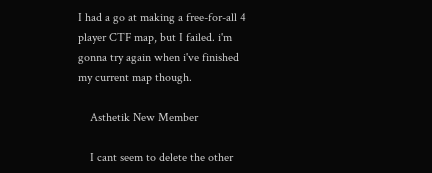I had a go at making a free-for-all 4 player CTF map, but I failed. i'm gonna try again when i've finished my current map though.

    Asthetik New Member

    I cant seem to delete the other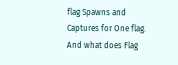flag Spawns and Captures for One flag. And what does Flag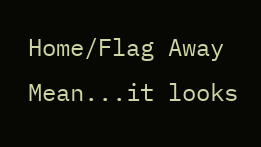Home/Flag Away Mean...it looks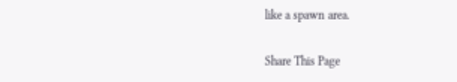like a spawn area.

Share This Page